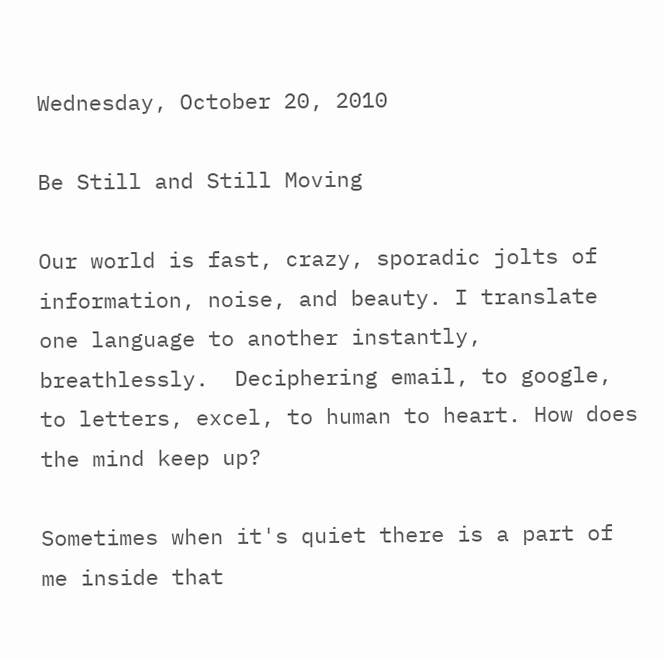Wednesday, October 20, 2010

Be Still and Still Moving

Our world is fast, crazy, sporadic jolts of information, noise, and beauty. I translate one language to another instantly, breathlessly.  Deciphering email, to google, to letters, excel, to human to heart. How does the mind keep up?

Sometimes when it's quiet there is a part of me inside that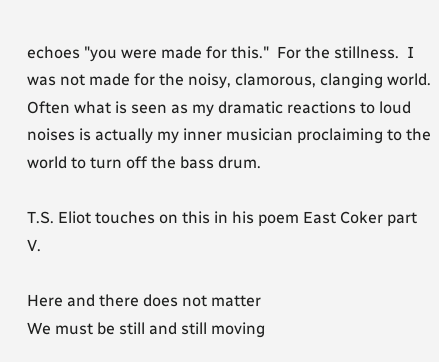echoes "you were made for this."  For the stillness.  I was not made for the noisy, clamorous, clanging world.   Often what is seen as my dramatic reactions to loud noises is actually my inner musician proclaiming to the world to turn off the bass drum.

T.S. Eliot touches on this in his poem East Coker part V.

Here and there does not matter
We must be still and still moving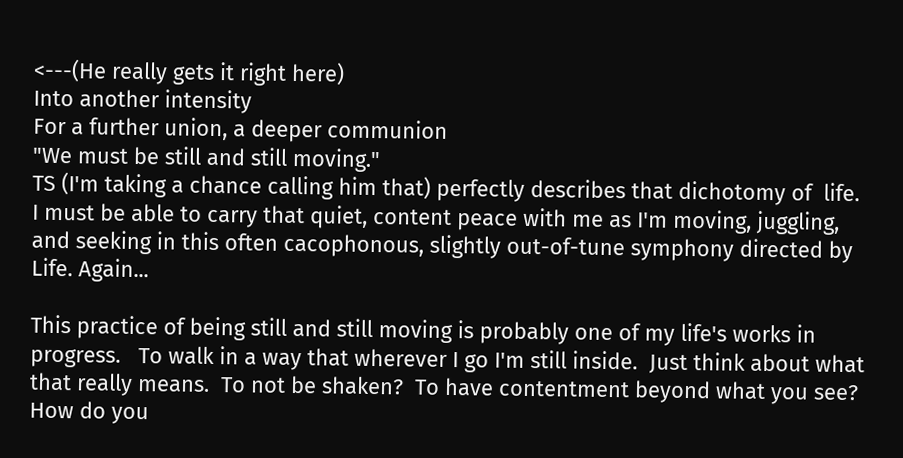<---(He really gets it right here)
Into another intensity
For a further union, a deeper communion
"We must be still and still moving."
TS (I'm taking a chance calling him that) perfectly describes that dichotomy of  life.  I must be able to carry that quiet, content peace with me as I'm moving, juggling, and seeking in this often cacophonous, slightly out-of-tune symphony directed by Life. Again...

This practice of being still and still moving is probably one of my life's works in progress.   To walk in a way that wherever I go I'm still inside.  Just think about what that really means.  To not be shaken?  To have contentment beyond what you see? How do you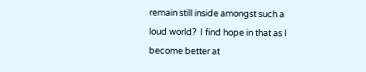remain still inside amongst such a loud world?  I find hope in that as I become better at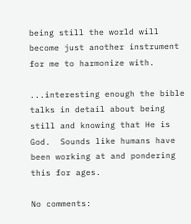being still the world will become just another instrument for me to harmonize with.

...interesting enough the bible talks in detail about being still and knowing that He is God.  Sounds like humans have been working at and pondering this for ages.

No comments: